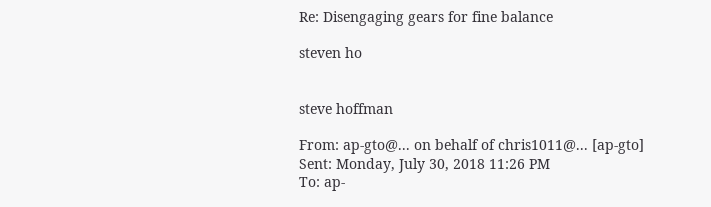Re: Disengaging gears for fine balance

steven ho


steve hoffman

From: ap-gto@... on behalf of chris1011@... [ap-gto]
Sent: Monday, July 30, 2018 11:26 PM
To: ap-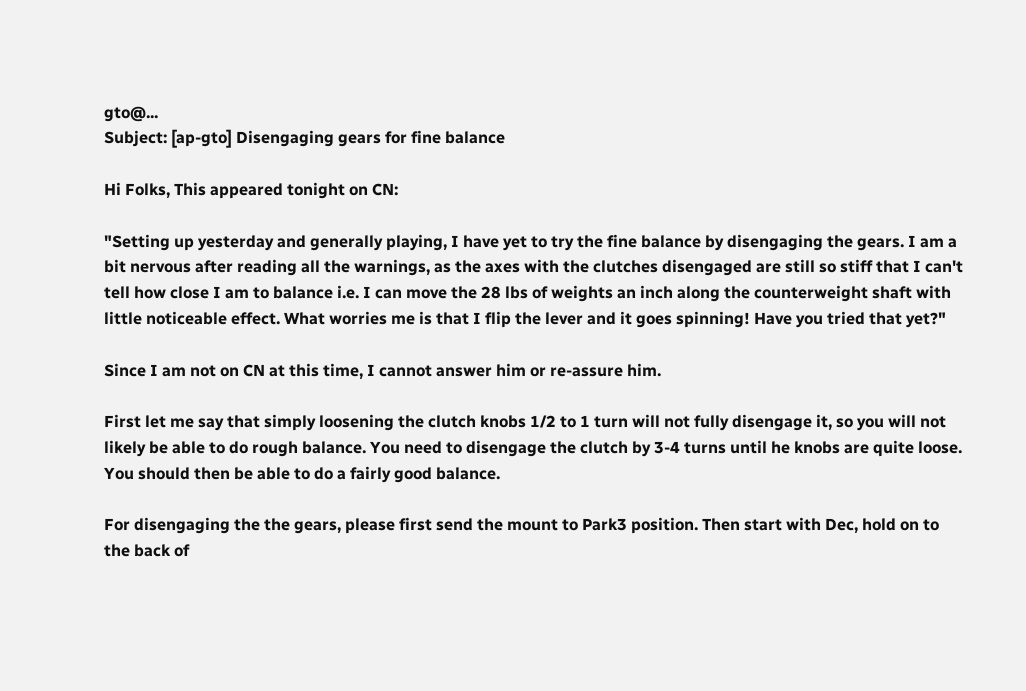gto@...
Subject: [ap-gto] Disengaging gears for fine balance

Hi Folks, This appeared tonight on CN:

"Setting up yesterday and generally playing, I have yet to try the fine balance by disengaging the gears. I am a bit nervous after reading all the warnings, as the axes with the clutches disengaged are still so stiff that I can't tell how close I am to balance i.e. I can move the 28 lbs of weights an inch along the counterweight shaft with little noticeable effect. What worries me is that I flip the lever and it goes spinning! Have you tried that yet?"

Since I am not on CN at this time, I cannot answer him or re-assure him.

First let me say that simply loosening the clutch knobs 1/2 to 1 turn will not fully disengage it, so you will not likely be able to do rough balance. You need to disengage the clutch by 3-4 turns until he knobs are quite loose. You should then be able to do a fairly good balance.

For disengaging the the gears, please first send the mount to Park3 position. Then start with Dec, hold on to the back of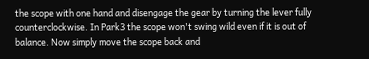the scope with one hand and disengage the gear by turning the lever fully counterclockwise. In Park3 the scope won't swing wild even if it is out of balance. Now simply move the scope back and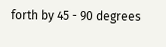forth by 45 - 90 degrees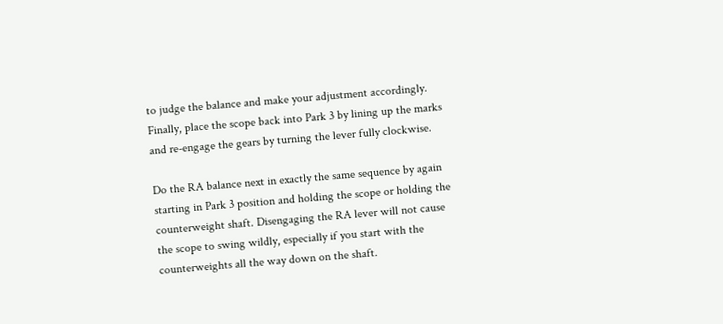to judge the balance and make your adjustment accordingly. Finally, place the scope back into Park 3 by lining up the marks and re-engage the gears by turning the lever fully clockwise.

Do the RA balance next in exactly the same sequence by again starting in Park 3 position and holding the scope or holding the counterweight shaft. Disengaging the RA lever will not cause the scope to swing wildly, especially if you start with the counterweights all the way down on the shaft.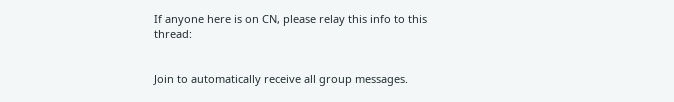If anyone here is on CN, please relay this info to this thread:


Join to automatically receive all group messages.